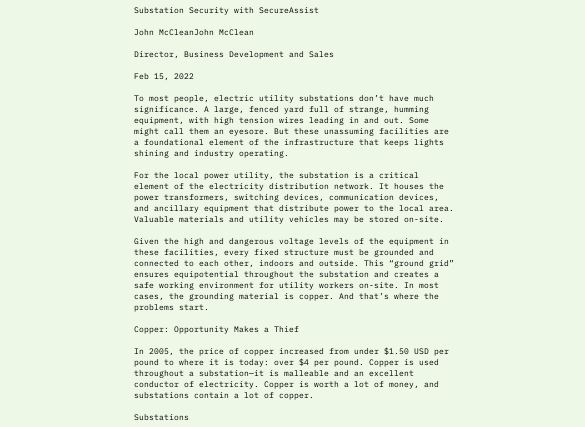Substation Security with SecureAssist

John McCleanJohn McClean

Director, Business Development and Sales

Feb 15, 2022

To most people, electric utility substations don’t have much significance. A large, fenced yard full of strange, humming equipment, with high tension wires leading in and out. Some might call them an eyesore. But these unassuming facilities are a foundational element of the infrastructure that keeps lights shining and industry operating.

For the local power utility, the substation is a critical element of the electricity distribution network. It houses the power transformers, switching devices, communication devices, and ancillary equipment that distribute power to the local area. Valuable materials and utility vehicles may be stored on-site.

Given the high and dangerous voltage levels of the equipment in these facilities, every fixed structure must be grounded and connected to each other, indoors and outside. This “ground grid” ensures equipotential throughout the substation and creates a safe working environment for utility workers on-site. In most cases, the grounding material is copper. And that’s where the problems start.

Copper: Opportunity Makes a Thief

In 2005, the price of copper increased from under $1.50 USD per pound to where it is today: over $4 per pound. Copper is used throughout a substation—it is malleable and an excellent conductor of electricity. Copper is worth a lot of money, and substations contain a lot of copper.

Substations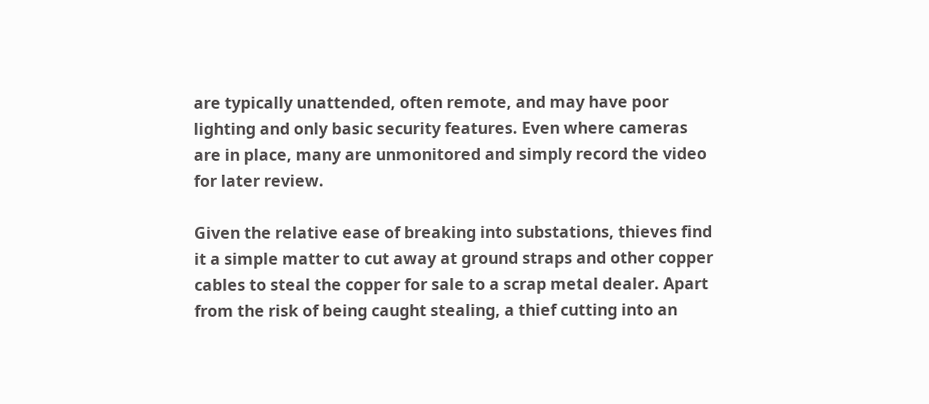are typically unattended, often remote, and may have poor lighting and only basic security features. Even where cameras are in place, many are unmonitored and simply record the video for later review.

Given the relative ease of breaking into substations, thieves find it a simple matter to cut away at ground straps and other copper cables to steal the copper for sale to a scrap metal dealer. Apart from the risk of being caught stealing, a thief cutting into an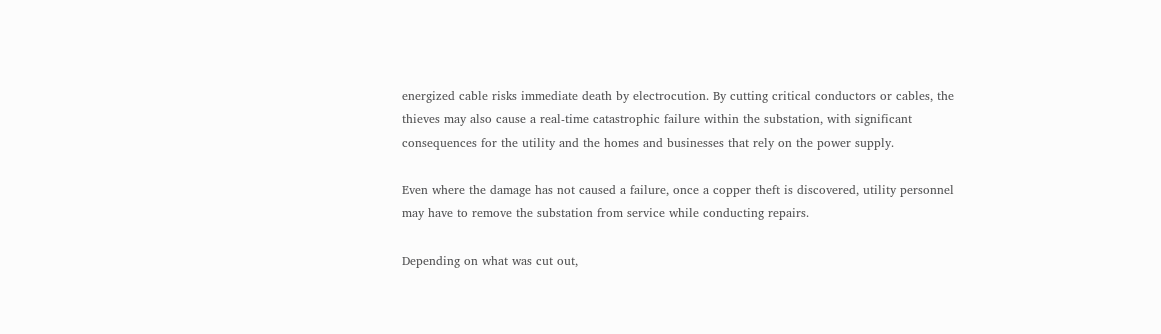energized cable risks immediate death by electrocution. By cutting critical conductors or cables, the thieves may also cause a real-time catastrophic failure within the substation, with significant consequences for the utility and the homes and businesses that rely on the power supply.

Even where the damage has not caused a failure, once a copper theft is discovered, utility personnel may have to remove the substation from service while conducting repairs.

Depending on what was cut out,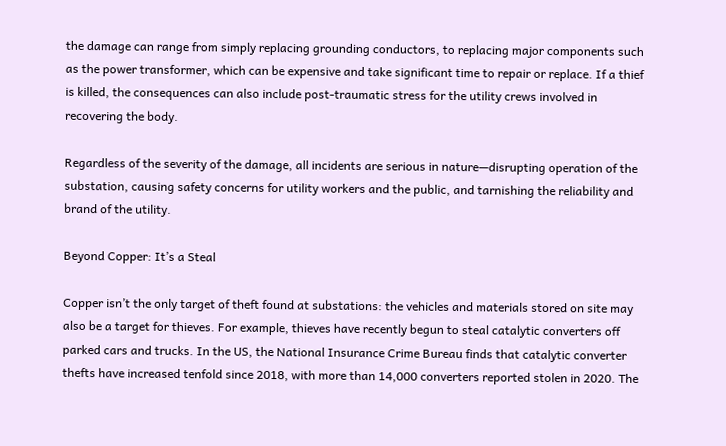the damage can range from simply replacing grounding conductors, to replacing major components such as the power transformer, which can be expensive and take significant time to repair or replace. If a thief is killed, the consequences can also include post-traumatic stress for the utility crews involved in recovering the body.

Regardless of the severity of the damage, all incidents are serious in nature—disrupting operation of the substation, causing safety concerns for utility workers and the public, and tarnishing the reliability and brand of the utility.

Beyond Copper: It’s a Steal

Copper isn’t the only target of theft found at substations: the vehicles and materials stored on site may also be a target for thieves. For example, thieves have recently begun to steal catalytic converters off parked cars and trucks. In the US, the National Insurance Crime Bureau finds that catalytic converter thefts have increased tenfold since 2018, with more than 14,000 converters reported stolen in 2020. The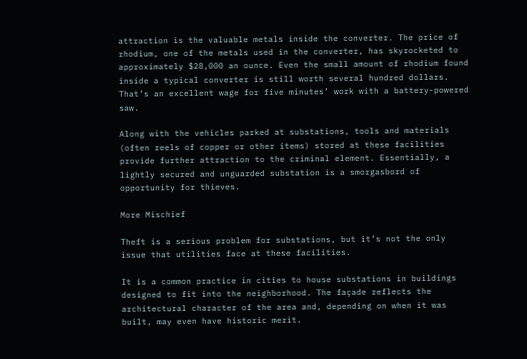attraction is the valuable metals inside the converter. The price of rhodium, one of the metals used in the converter, has skyrocketed to approximately $28,000 an ounce. Even the small amount of rhodium found inside a typical converter is still worth several hundred dollars. That’s an excellent wage for five minutes’ work with a battery-powered saw.

Along with the vehicles parked at substations, tools and materials (often reels of copper or other items) stored at these facilities provide further attraction to the criminal element. Essentially, a lightly secured and unguarded substation is a smorgasbord of opportunity for thieves.

More Mischief

Theft is a serious problem for substations, but it’s not the only issue that utilities face at these facilities.

It is a common practice in cities to house substations in buildings designed to fit into the neighborhood. The façade reflects the architectural character of the area and, depending on when it was built, may even have historic merit.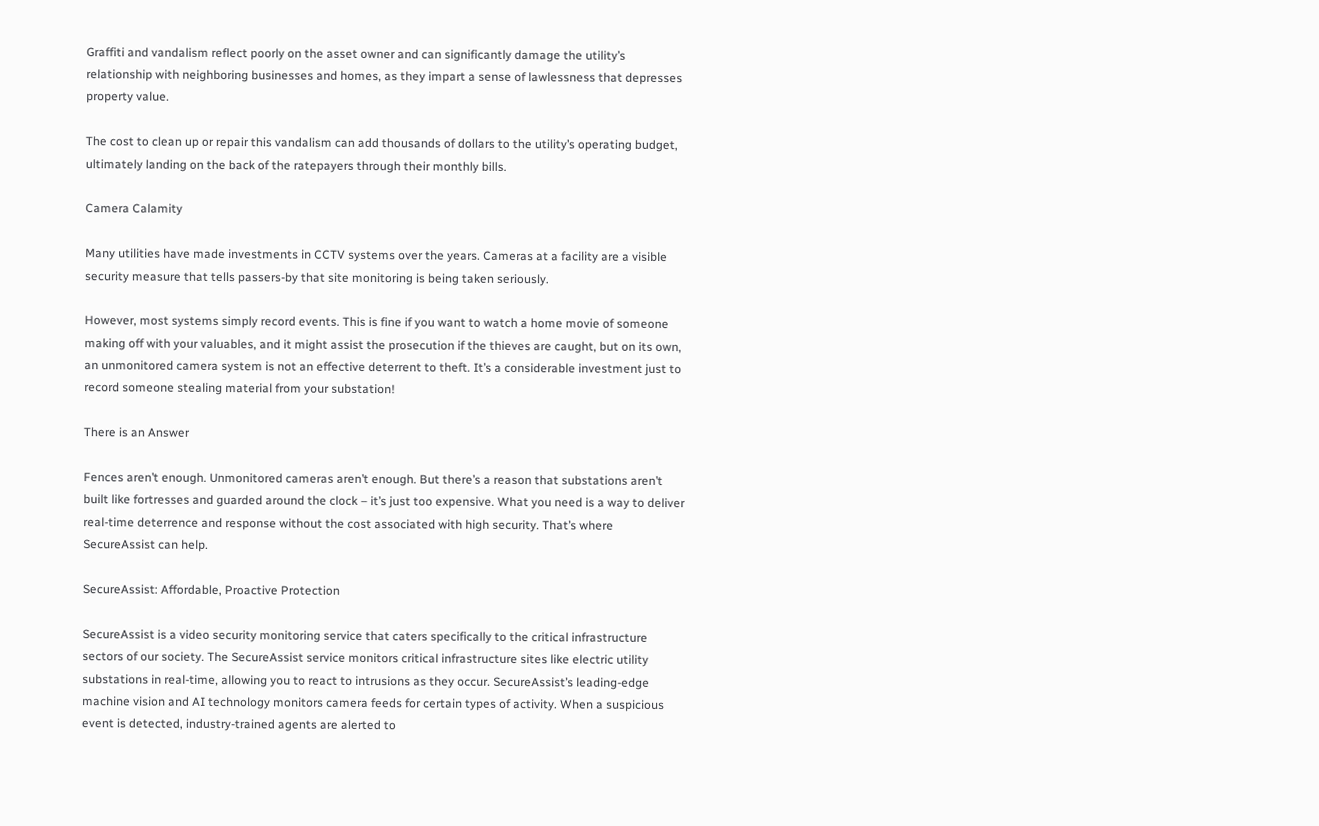Graffiti and vandalism reflect poorly on the asset owner and can significantly damage the utility’s relationship with neighboring businesses and homes, as they impart a sense of lawlessness that depresses property value.

The cost to clean up or repair this vandalism can add thousands of dollars to the utility’s operating budget, ultimately landing on the back of the ratepayers through their monthly bills.

Camera Calamity

Many utilities have made investments in CCTV systems over the years. Cameras at a facility are a visible security measure that tells passers-by that site monitoring is being taken seriously.

However, most systems simply record events. This is fine if you want to watch a home movie of someone making off with your valuables, and it might assist the prosecution if the thieves are caught, but on its own, an unmonitored camera system is not an effective deterrent to theft. It’s a considerable investment just to record someone stealing material from your substation!

There is an Answer

Fences aren’t enough. Unmonitored cameras aren’t enough. But there’s a reason that substations aren’t built like fortresses and guarded around the clock – it’s just too expensive. What you need is a way to deliver real-time deterrence and response without the cost associated with high security. That’s where SecureAssist can help.

SecureAssist: Affordable, Proactive Protection

SecureAssist is a video security monitoring service that caters specifically to the critical infrastructure sectors of our society. The SecureAssist service monitors critical infrastructure sites like electric utility substations in real-time, allowing you to react to intrusions as they occur. SecureAssist’s leading-edge machine vision and AI technology monitors camera feeds for certain types of activity. When a suspicious event is detected, industry-trained agents are alerted to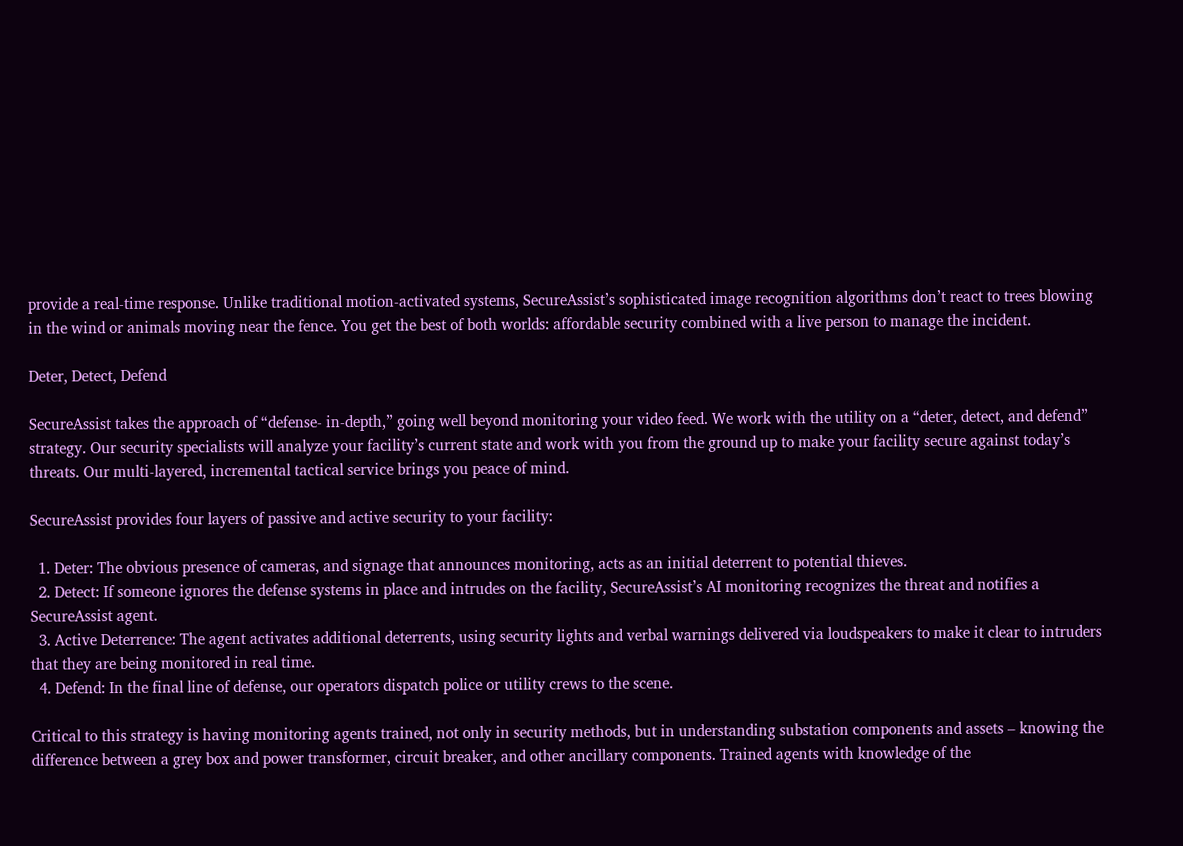provide a real-time response. Unlike traditional motion-activated systems, SecureAssist’s sophisticated image recognition algorithms don’t react to trees blowing in the wind or animals moving near the fence. You get the best of both worlds: affordable security combined with a live person to manage the incident.

Deter, Detect, Defend

SecureAssist takes the approach of “defense- in-depth,” going well beyond monitoring your video feed. We work with the utility on a “deter, detect, and defend” strategy. Our security specialists will analyze your facility’s current state and work with you from the ground up to make your facility secure against today’s threats. Our multi-layered, incremental tactical service brings you peace of mind.

SecureAssist provides four layers of passive and active security to your facility:

  1. Deter: The obvious presence of cameras, and signage that announces monitoring, acts as an initial deterrent to potential thieves.
  2. Detect: If someone ignores the defense systems in place and intrudes on the facility, SecureAssist’s AI monitoring recognizes the threat and notifies a SecureAssist agent.
  3. Active Deterrence: The agent activates additional deterrents, using security lights and verbal warnings delivered via loudspeakers to make it clear to intruders that they are being monitored in real time.
  4. Defend: In the final line of defense, our operators dispatch police or utility crews to the scene.

Critical to this strategy is having monitoring agents trained, not only in security methods, but in understanding substation components and assets – knowing the difference between a grey box and power transformer, circuit breaker, and other ancillary components. Trained agents with knowledge of the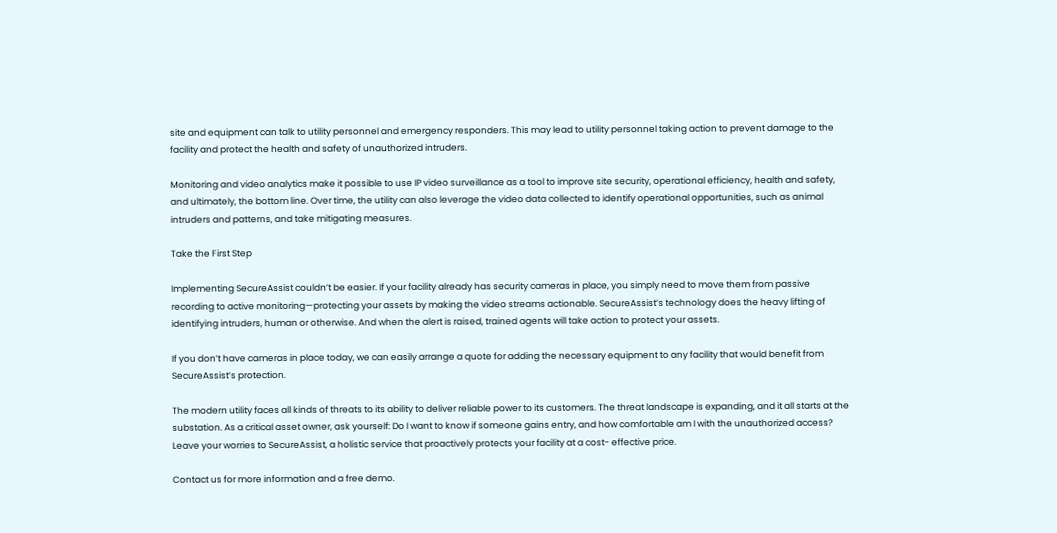site and equipment can talk to utility personnel and emergency responders. This may lead to utility personnel taking action to prevent damage to the facility and protect the health and safety of unauthorized intruders.

Monitoring and video analytics make it possible to use IP video surveillance as a tool to improve site security, operational efficiency, health and safety, and ultimately, the bottom line. Over time, the utility can also leverage the video data collected to identify operational opportunities, such as animal intruders and patterns, and take mitigating measures.

Take the First Step

Implementing SecureAssist couldn’t be easier. If your facility already has security cameras in place, you simply need to move them from passive recording to active monitoring—protecting your assets by making the video streams actionable. SecureAssist’s technology does the heavy lifting of identifying intruders, human or otherwise. And when the alert is raised, trained agents will take action to protect your assets.

If you don’t have cameras in place today, we can easily arrange a quote for adding the necessary equipment to any facility that would benefit from SecureAssist’s protection.

The modern utility faces all kinds of threats to its ability to deliver reliable power to its customers. The threat landscape is expanding, and it all starts at the substation. As a critical asset owner, ask yourself: Do I want to know if someone gains entry, and how comfortable am I with the unauthorized access? Leave your worries to SecureAssist, a holistic service that proactively protects your facility at a cost- effective price.

Contact us for more information and a free demo.